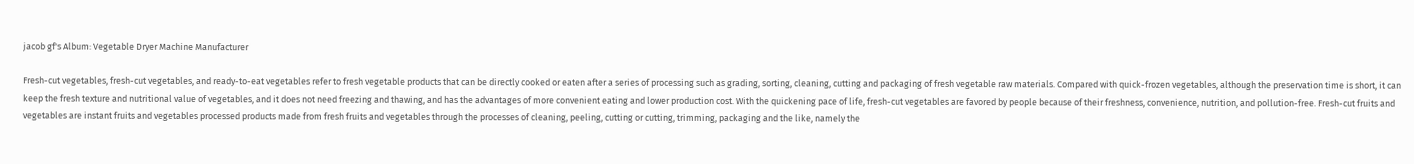jacob gf's Album: Vegetable Dryer Machine Manufacturer

Fresh-cut vegetables, fresh-cut vegetables, and ready-to-eat vegetables refer to fresh vegetable products that can be directly cooked or eaten after a series of processing such as grading, sorting, cleaning, cutting and packaging of fresh vegetable raw materials. Compared with quick-frozen vegetables, although the preservation time is short, it can keep the fresh texture and nutritional value of vegetables, and it does not need freezing and thawing, and has the advantages of more convenient eating and lower production cost. With the quickening pace of life, fresh-cut vegetables are favored by people because of their freshness, convenience, nutrition, and pollution-free. Fresh-cut fruits and vegetables are instant fruits and vegetables processed products made from fresh fruits and vegetables through the processes of cleaning, peeling, cutting or cutting, trimming, packaging and the like, namely the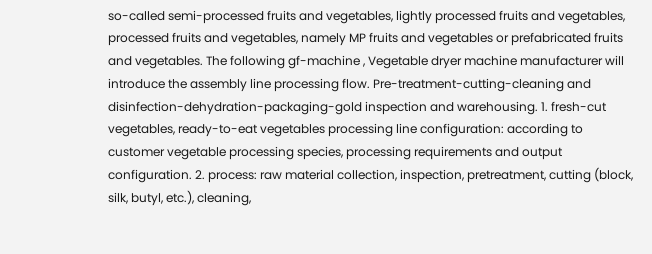so-called semi-processed fruits and vegetables, lightly processed fruits and vegetables, processed fruits and vegetables, namely MP fruits and vegetables or prefabricated fruits and vegetables. The following gf-machine , Vegetable dryer machine manufacturer will introduce the assembly line processing flow. Pre-treatment-cutting-cleaning and disinfection-dehydration-packaging-gold inspection and warehousing. 1. fresh-cut vegetables, ready-to-eat vegetables processing line configuration: according to customer vegetable processing species, processing requirements and output configuration. 2. process: raw material collection, inspection, pretreatment, cutting (block, silk, butyl, etc.), cleaning,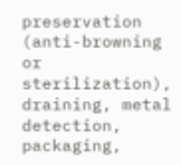preservation (anti-browning or sterilization), draining, metal detection, packaging,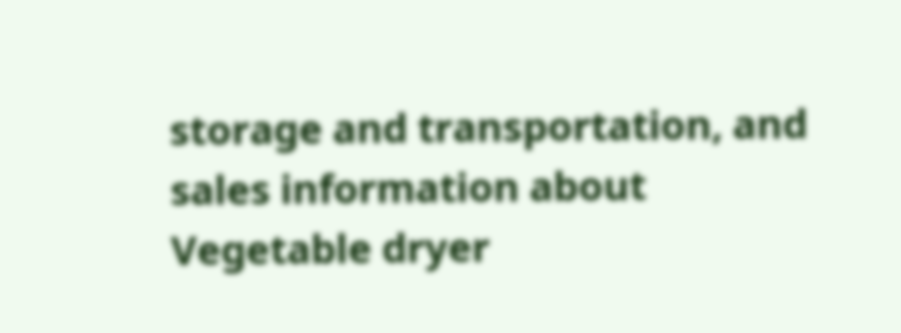storage and transportation, and sales information about Vegetable dryer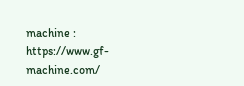machine : https://www.gf-machine.com/